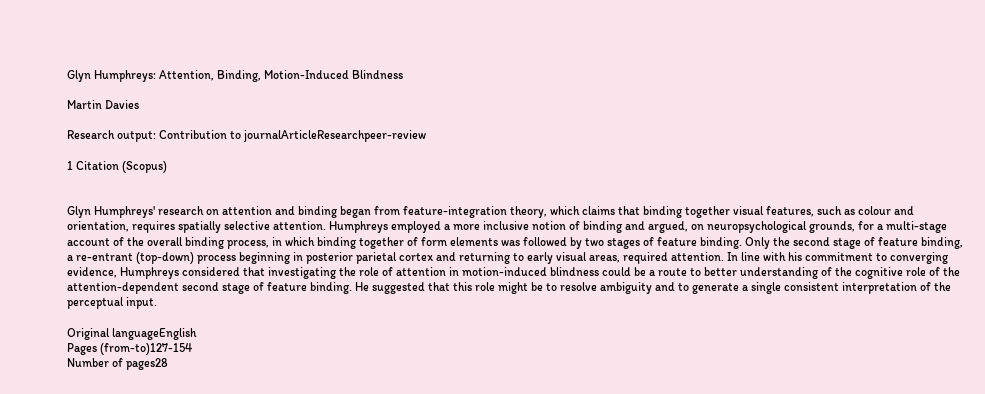Glyn Humphreys: Attention, Binding, Motion-Induced Blindness

Martin Davies

Research output: Contribution to journalArticleResearchpeer-review

1 Citation (Scopus)


Glyn Humphreys' research on attention and binding began from feature-integration theory, which claims that binding together visual features, such as colour and orientation, requires spatially selective attention. Humphreys employed a more inclusive notion of binding and argued, on neuropsychological grounds, for a multi-stage account of the overall binding process, in which binding together of form elements was followed by two stages of feature binding. Only the second stage of feature binding, a re-entrant (top-down) process beginning in posterior parietal cortex and returning to early visual areas, required attention. In line with his commitment to converging evidence, Humphreys considered that investigating the role of attention in motion-induced blindness could be a route to better understanding of the cognitive role of the attention-dependent second stage of feature binding. He suggested that this role might be to resolve ambiguity and to generate a single consistent interpretation of the perceptual input.

Original languageEnglish
Pages (from-to)127-154
Number of pages28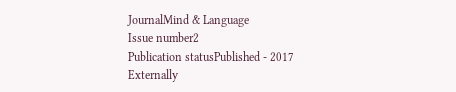JournalMind & Language
Issue number2
Publication statusPublished - 2017
Externally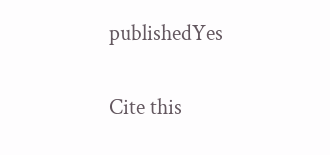publishedYes

Cite this